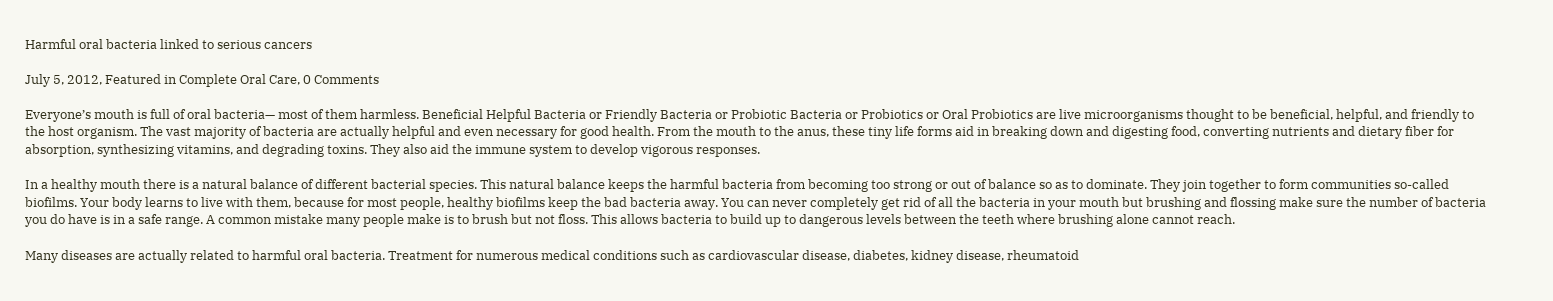Harmful oral bacteria linked to serious cancers

July 5, 2012, Featured in Complete Oral Care, 0 Comments

Everyone’s mouth is full of oral bacteria— most of them harmless. Beneficial Helpful Bacteria or Friendly Bacteria or Probiotic Bacteria or Probiotics or Oral Probiotics are live microorganisms thought to be beneficial, helpful, and friendly to the host organism. The vast majority of bacteria are actually helpful and even necessary for good health. From the mouth to the anus, these tiny life forms aid in breaking down and digesting food, converting nutrients and dietary fiber for absorption, synthesizing vitamins, and degrading toxins. They also aid the immune system to develop vigorous responses.

In a healthy mouth there is a natural balance of different bacterial species. This natural balance keeps the harmful bacteria from becoming too strong or out of balance so as to dominate. They join together to form communities so-called biofilms. Your body learns to live with them, because for most people, healthy biofilms keep the bad bacteria away. You can never completely get rid of all the bacteria in your mouth but brushing and flossing make sure the number of bacteria you do have is in a safe range. A common mistake many people make is to brush but not floss. This allows bacteria to build up to dangerous levels between the teeth where brushing alone cannot reach.

Many diseases are actually related to harmful oral bacteria. Treatment for numerous medical conditions such as cardiovascular disease, diabetes, kidney disease, rheumatoid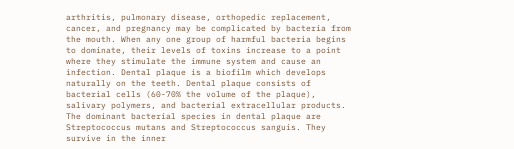arthritis, pulmonary disease, orthopedic replacement, cancer, and pregnancy may be complicated by bacteria from the mouth. When any one group of harmful bacteria begins to dominate, their levels of toxins increase to a point where they stimulate the immune system and cause an infection. Dental plaque is a biofilm which develops naturally on the teeth. Dental plaque consists of bacterial cells (60-70% the volume of the plaque), salivary polymers, and bacterial extracellular products. The dominant bacterial species in dental plaque are Streptococcus mutans and Streptococcus sanguis. They survive in the inner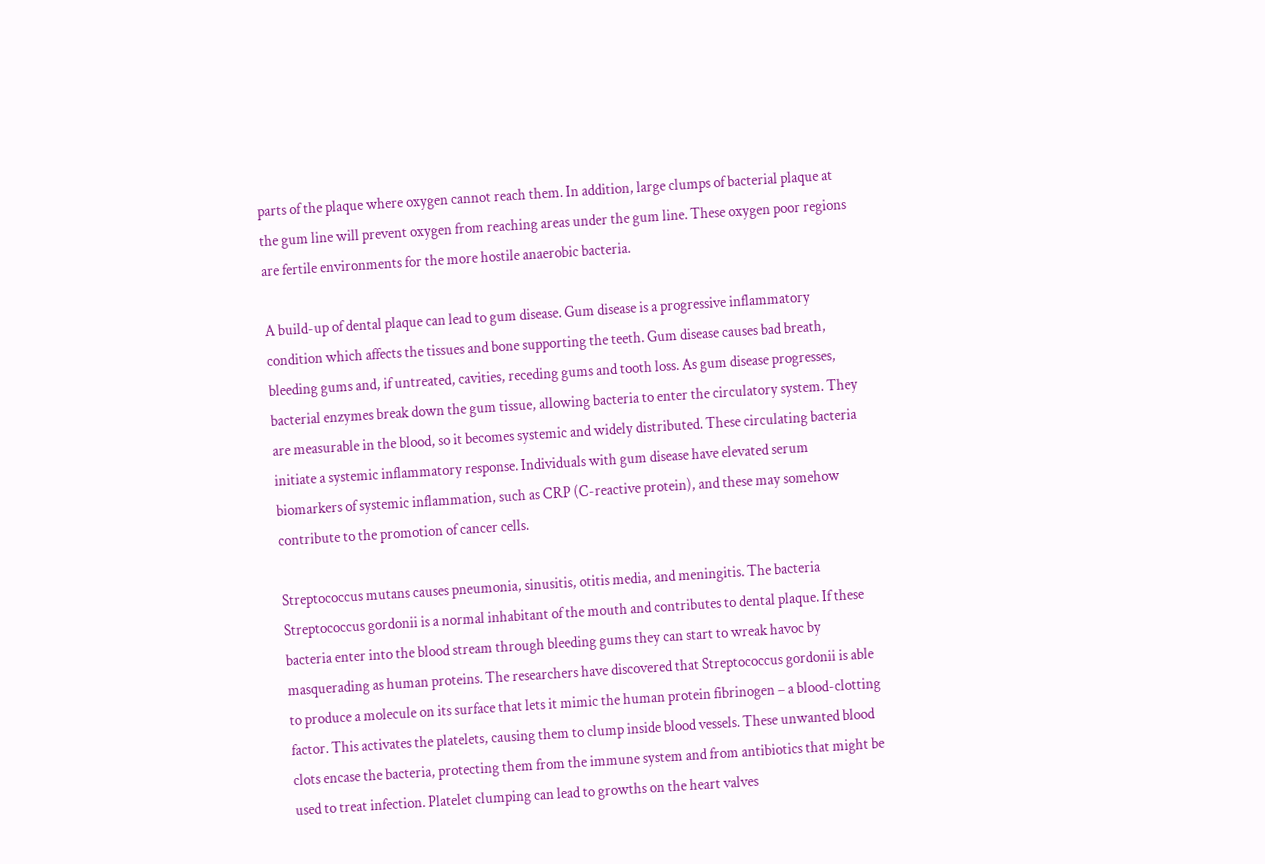parts of the plaque where oxygen cannot reach them. In addition, large clumps of bacterial plaque at the gum line will prevent oxygen from reaching areas under the gum line. These oxygen poor regions are fertile environments for the more hostile anaerobic bacteria.

A build-up of dental plaque can lead to gum disease. Gum disease is a progressive inflammatory condition which affects the tissues and bone supporting the teeth. Gum disease causes bad breath, bleeding gums and, if untreated, cavities, receding gums and tooth loss. As gum disease progresses, bacterial enzymes break down the gum tissue, allowing bacteria to enter the circulatory system. They are measurable in the blood, so it becomes systemic and widely distributed. These circulating bacteria initiate a systemic inflammatory response. Individuals with gum disease have elevated serum biomarkers of systemic inflammation, such as CRP (C-reactive protein), and these may somehow contribute to the promotion of cancer cells.

Streptococcus mutans causes pneumonia, sinusitis, otitis media, and meningitis. The bacteria Streptococcus gordonii is a normal inhabitant of the mouth and contributes to dental plaque. If these bacteria enter into the blood stream through bleeding gums they can start to wreak havoc by masquerading as human proteins. The researchers have discovered that Streptococcus gordonii is able to produce a molecule on its surface that lets it mimic the human protein fibrinogen – a blood-clotting factor. This activates the platelets, causing them to clump inside blood vessels. These unwanted blood clots encase the bacteria, protecting them from the immune system and from antibiotics that might be used to treat infection. Platelet clumping can lead to growths on the heart valves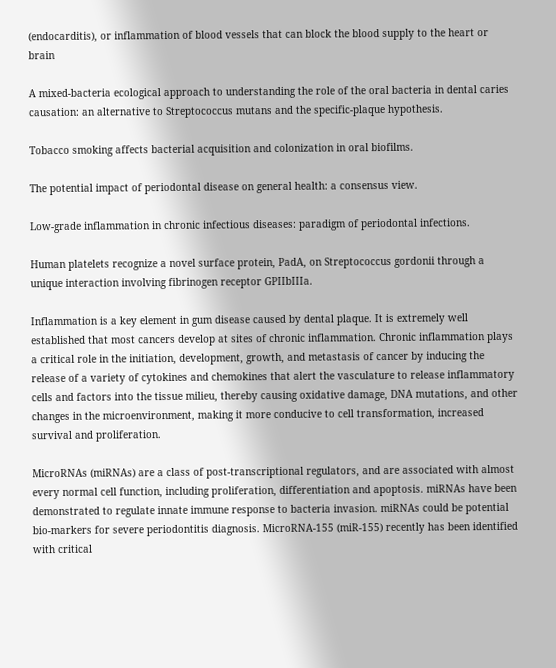(endocarditis), or inflammation of blood vessels that can block the blood supply to the heart or brain

A mixed-bacteria ecological approach to understanding the role of the oral bacteria in dental caries causation: an alternative to Streptococcus mutans and the specific-plaque hypothesis.

Tobacco smoking affects bacterial acquisition and colonization in oral biofilms.

The potential impact of periodontal disease on general health: a consensus view.

Low-grade inflammation in chronic infectious diseases: paradigm of periodontal infections.

Human platelets recognize a novel surface protein, PadA, on Streptococcus gordonii through a unique interaction involving fibrinogen receptor GPIIbIIIa.

Inflammation is a key element in gum disease caused by dental plaque. It is extremely well established that most cancers develop at sites of chronic inflammation. Chronic inflammation plays a critical role in the initiation, development, growth, and metastasis of cancer by inducing the release of a variety of cytokines and chemokines that alert the vasculature to release inflammatory cells and factors into the tissue milieu, thereby causing oxidative damage, DNA mutations, and other changes in the microenvironment, making it more conducive to cell transformation, increased survival and proliferation.

MicroRNAs (miRNAs) are a class of post-transcriptional regulators, and are associated with almost every normal cell function, including proliferation, differentiation and apoptosis. miRNAs have been demonstrated to regulate innate immune response to bacteria invasion. miRNAs could be potential bio-markers for severe periodontitis diagnosis. MicroRNA-155 (miR-155) recently has been identified with critical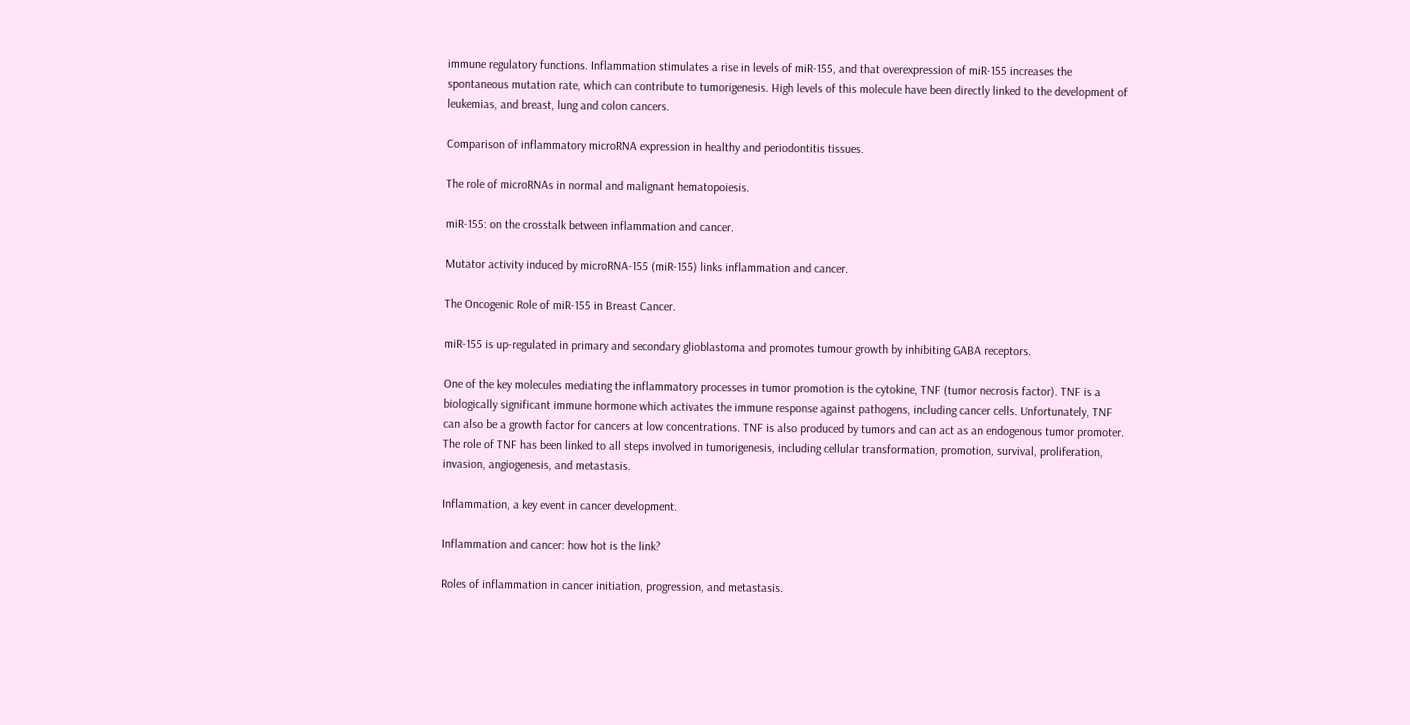immune regulatory functions. Inflammation stimulates a rise in levels of miR-155, and that overexpression of miR-155 increases the spontaneous mutation rate, which can contribute to tumorigenesis. High levels of this molecule have been directly linked to the development of leukemias, and breast, lung and colon cancers.

Comparison of inflammatory microRNA expression in healthy and periodontitis tissues.

The role of microRNAs in normal and malignant hematopoiesis.

miR-155: on the crosstalk between inflammation and cancer.

Mutator activity induced by microRNA-155 (miR-155) links inflammation and cancer.

The Oncogenic Role of miR-155 in Breast Cancer.

miR-155 is up-regulated in primary and secondary glioblastoma and promotes tumour growth by inhibiting GABA receptors.

One of the key molecules mediating the inflammatory processes in tumor promotion is the cytokine, TNF (tumor necrosis factor). TNF is a biologically significant immune hormone which activates the immune response against pathogens, including cancer cells. Unfortunately, TNF can also be a growth factor for cancers at low concentrations. TNF is also produced by tumors and can act as an endogenous tumor promoter. The role of TNF has been linked to all steps involved in tumorigenesis, including cellular transformation, promotion, survival, proliferation, invasion, angiogenesis, and metastasis.

Inflammation, a key event in cancer development.

Inflammation and cancer: how hot is the link?

Roles of inflammation in cancer initiation, progression, and metastasis.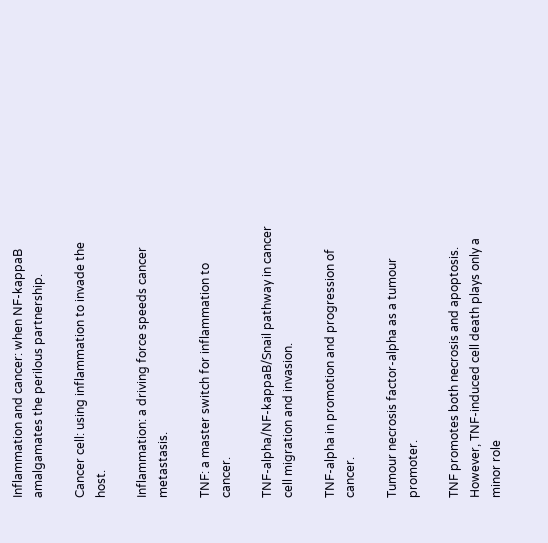Inflammation and cancer: when NF-kappaB amalgamates the perilous partnership.

Cancer cell: using inflammation to invade the host.

Inflammation: a driving force speeds cancer metastasis.

TNF: a master switch for inflammation to cancer.

TNF-alpha/NF-kappaB/Snail pathway in cancer cell migration and invasion.

TNF-alpha in promotion and progression of cancer.

Tumour necrosis factor-alpha as a tumour promoter.

TNF promotes both necrosis and apoptosis. However, TNF-induced cell death plays only a minor role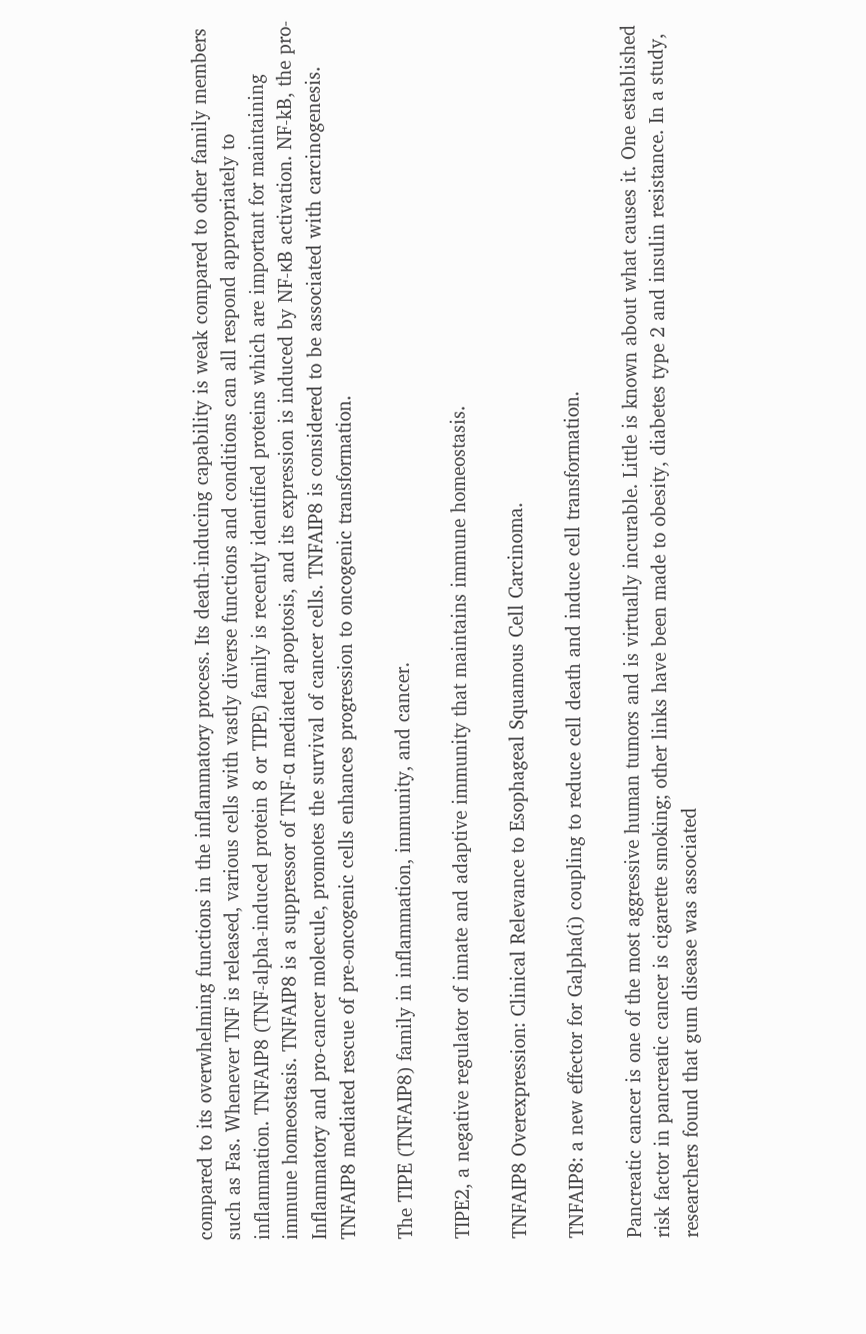compared to its overwhelming functions in the inflammatory process. Its death-inducing capability is weak compared to other family members such as Fas. Whenever TNF is released, various cells with vastly diverse functions and conditions can all respond appropriately to inflammation. TNFAIP8 (TNF-alpha-induced protein 8 or TIPE) family is recently identified proteins which are important for maintaining immune homeostasis. TNFAIP8 is a suppressor of TNF-α mediated apoptosis, and its expression is induced by NF-κB activation. NF-kB, the pro-Inflammatory and pro-cancer molecule, promotes the survival of cancer cells. TNFAIP8 is considered to be associated with carcinogenesis. TNFAIP8 mediated rescue of pre-oncogenic cells enhances progression to oncogenic transformation.

The TIPE (TNFAIP8) family in inflammation, immunity, and cancer.

TIPE2, a negative regulator of innate and adaptive immunity that maintains immune homeostasis.

TNFAIP8 Overexpression: Clinical Relevance to Esophageal Squamous Cell Carcinoma.

TNFAIP8: a new effector for Galpha(i) coupling to reduce cell death and induce cell transformation.

Pancreatic cancer is one of the most aggressive human tumors and is virtually incurable. Little is known about what causes it. One established risk factor in pancreatic cancer is cigarette smoking; other links have been made to obesity, diabetes type 2 and insulin resistance. In a study, researchers found that gum disease was associated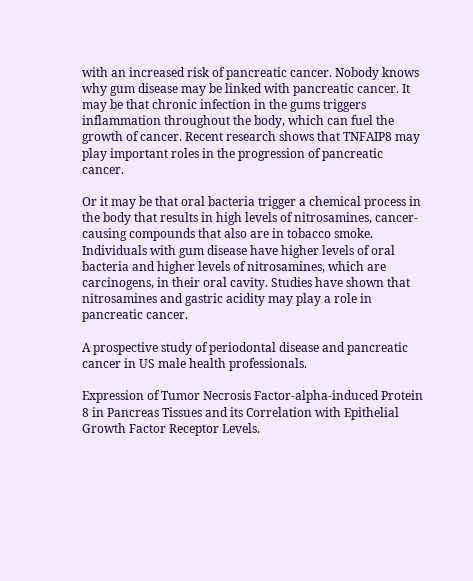with an increased risk of pancreatic cancer. Nobody knows why gum disease may be linked with pancreatic cancer. It may be that chronic infection in the gums triggers inflammation throughout the body, which can fuel the growth of cancer. Recent research shows that TNFAIP8 may play important roles in the progression of pancreatic cancer.

Or it may be that oral bacteria trigger a chemical process in the body that results in high levels of nitrosamines, cancer-causing compounds that also are in tobacco smoke. Individuals with gum disease have higher levels of oral bacteria and higher levels of nitrosamines, which are carcinogens, in their oral cavity. Studies have shown that nitrosamines and gastric acidity may play a role in pancreatic cancer.

A prospective study of periodontal disease and pancreatic cancer in US male health professionals.

Expression of Tumor Necrosis Factor-alpha-induced Protein 8 in Pancreas Tissues and its Correlation with Epithelial Growth Factor Receptor Levels.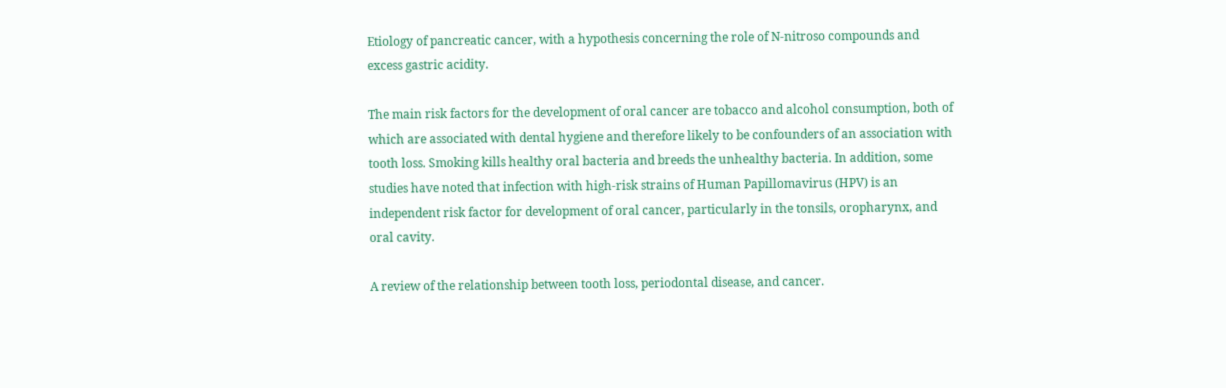Etiology of pancreatic cancer, with a hypothesis concerning the role of N-nitroso compounds and excess gastric acidity.

The main risk factors for the development of oral cancer are tobacco and alcohol consumption, both of which are associated with dental hygiene and therefore likely to be confounders of an association with tooth loss. Smoking kills healthy oral bacteria and breeds the unhealthy bacteria. In addition, some studies have noted that infection with high-risk strains of Human Papillomavirus (HPV) is an independent risk factor for development of oral cancer, particularly in the tonsils, oropharynx, and oral cavity.

A review of the relationship between tooth loss, periodontal disease, and cancer.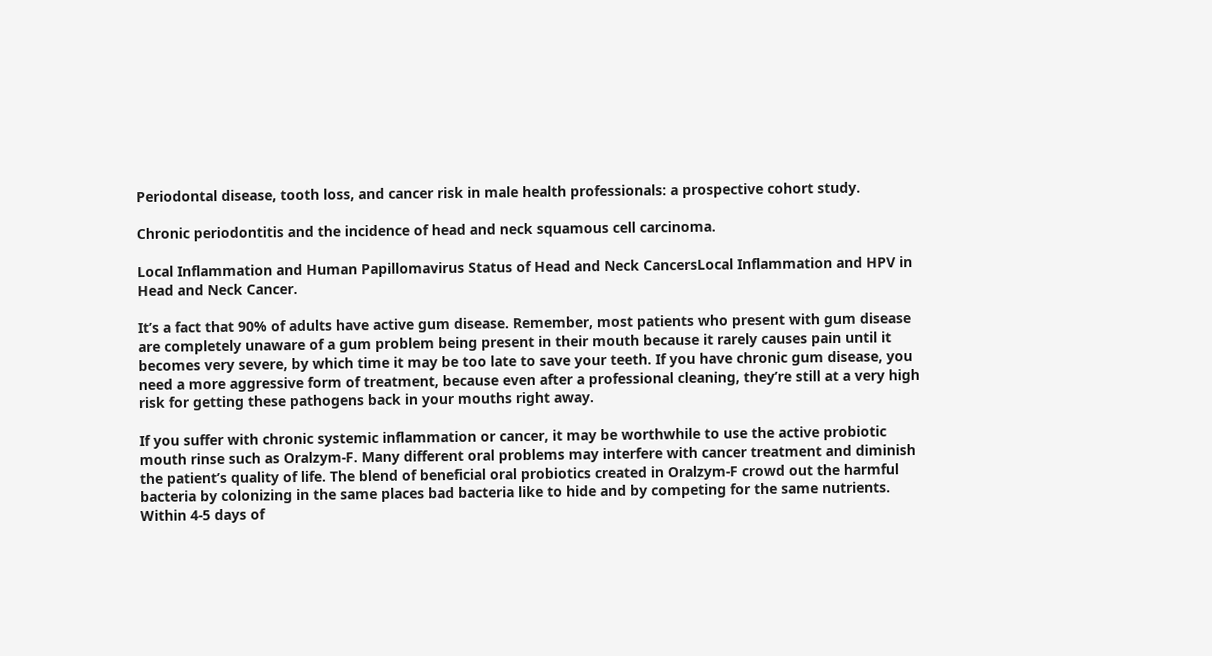Periodontal disease, tooth loss, and cancer risk in male health professionals: a prospective cohort study.

Chronic periodontitis and the incidence of head and neck squamous cell carcinoma.

Local Inflammation and Human Papillomavirus Status of Head and Neck CancersLocal Inflammation and HPV in Head and Neck Cancer.

It’s a fact that 90% of adults have active gum disease. Remember, most patients who present with gum disease are completely unaware of a gum problem being present in their mouth because it rarely causes pain until it becomes very severe, by which time it may be too late to save your teeth. If you have chronic gum disease, you need a more aggressive form of treatment, because even after a professional cleaning, they’re still at a very high risk for getting these pathogens back in your mouths right away.

If you suffer with chronic systemic inflammation or cancer, it may be worthwhile to use the active probiotic mouth rinse such as Oralzym-F. Many different oral problems may interfere with cancer treatment and diminish the patient’s quality of life. The blend of beneficial oral probiotics created in Oralzym-F crowd out the harmful bacteria by colonizing in the same places bad bacteria like to hide and by competing for the same nutrients. Within 4-5 days of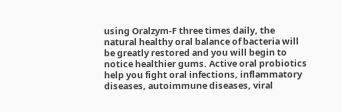using Oralzym-F three times daily, the natural healthy oral balance of bacteria will be greatly restored and you will begin to notice healthier gums. Active oral probiotics help you fight oral infections, inflammatory diseases, autoimmune diseases, viral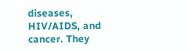diseases, HIV/AIDS, and cancer. They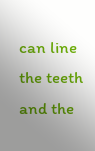can line the teeth and the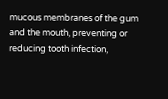mucous membranes of the gum and the mouth, preventing or reducing tooth infection,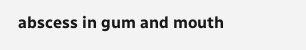abscess in gum and mouth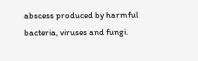abscess produced by harmful bacteria, viruses and fungi.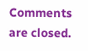Comments are closed.